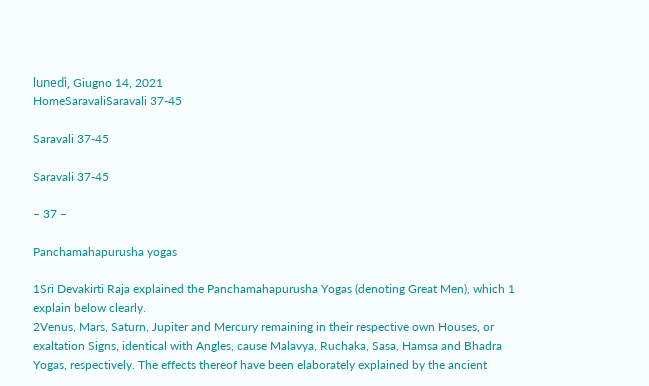lunedì, Giugno 14, 2021
HomeSaravaliSaravali 37-45

Saravali 37-45

Saravali 37-45

– 37 –

Panchamahapurusha yogas

1Sri Devakirti Raja explained the Panchamahapurusha Yogas (denoting Great Men), which 1 explain below clearly.
2Venus, Mars, Saturn, Jupiter and Mercury remaining in their respective own Houses, or exaltation Signs, identical with Angles, cause Malavya, Ruchaka, Sasa, Hamsa and Bhadra Yogas, respectively. The effects thereof have been elaborately explained by the ancient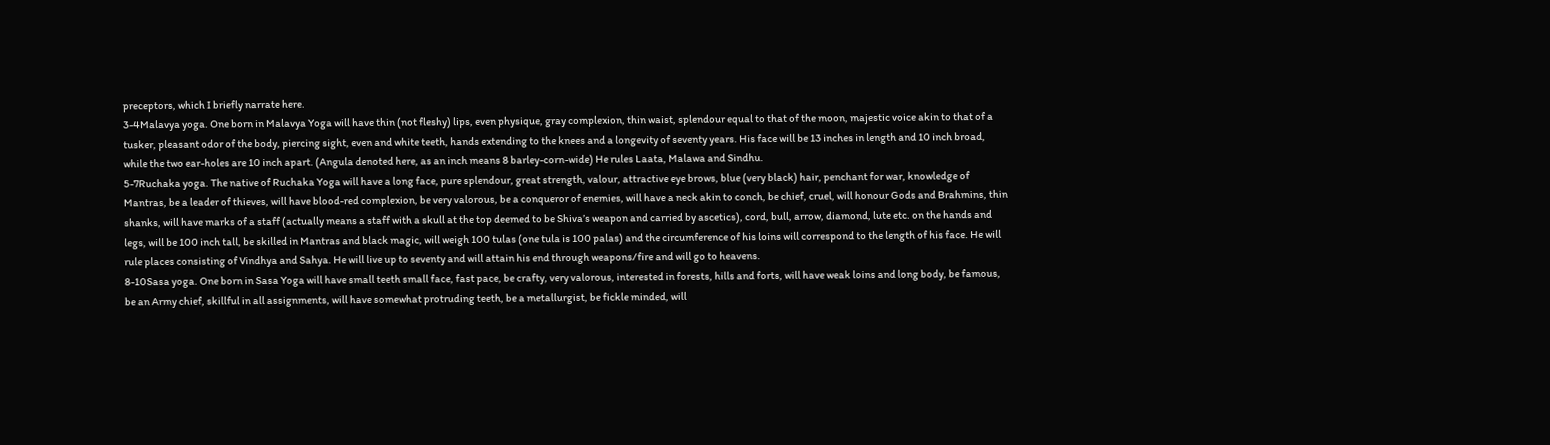preceptors, which I briefly narrate here.
3-4Malavya yoga. One born in Malavya Yoga will have thin (not fleshy) lips, even physique, gray complexion, thin waist, splendour equal to that of the moon, majestic voice akin to that of a tusker, pleasant odor of the body, piercing sight, even and white teeth, hands extending to the knees and a longevity of seventy years. His face will be 13 inches in length and 10 inch broad, while the two ear-holes are 10 inch apart. (Angula denoted here, as an inch means 8 barley-corn-wide) He rules Laata, Malawa and Sindhu.
5-7Ruchaka yoga. The native of Ruchaka Yoga will have a long face, pure splendour, great strength, valour, attractive eye brows, blue (very black) hair, penchant for war, knowledge of Mantras, be a leader of thieves, will have blood-red complexion, be very valorous, be a conqueror of enemies, will have a neck akin to conch, be chief, cruel, will honour Gods and Brahmins, thin shanks, will have marks of a staff (actually means a staff with a skull at the top deemed to be Shiva’s weapon and carried by ascetics), cord, bull, arrow, diamond, lute etc. on the hands and legs, will be 100 inch tall, be skilled in Mantras and black magic, will weigh 100 tulas (one tula is 100 palas) and the circumference of his loins will correspond to the length of his face. He will rule places consisting of Vindhya and Sahya. He will live up to seventy and will attain his end through weapons/fire and will go to heavens.
8-10Sasa yoga. One born in Sasa Yoga will have small teeth small face, fast pace, be crafty, very valorous, interested in forests, hills and forts, will have weak loins and long body, be famous, be an Army chief, skillful in all assignments, will have somewhat protruding teeth, be a metallurgist, be fickle minded, will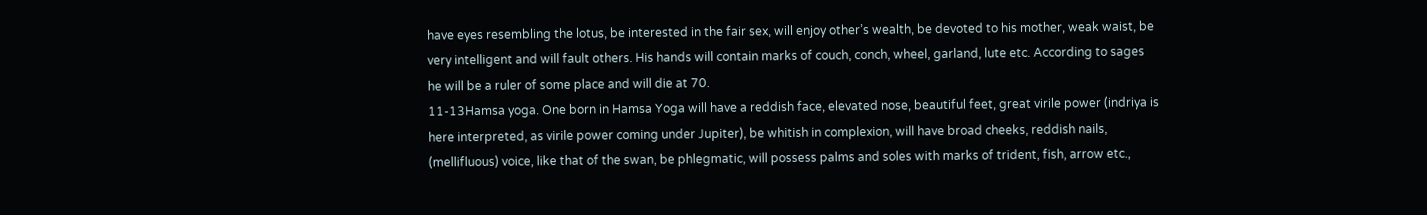have eyes resembling the lotus, be interested in the fair sex, will enjoy other’s wealth, be devoted to his mother, weak waist, be very intelligent and will fault others. His hands will contain marks of couch, conch, wheel, garland, lute etc. According to sages he will be a ruler of some place and will die at 70.
11-13Hamsa yoga. One born in Hamsa Yoga will have a reddish face, elevated nose, beautiful feet, great virile power (indriya is here interpreted, as virile power coming under Jupiter), be whitish in complexion, will have broad cheeks, reddish nails, (mellifluous) voice, like that of the swan, be phlegmatic, will possess palms and soles with marks of trident, fish, arrow etc.,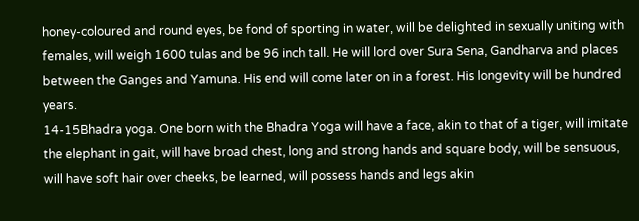honey-coloured and round eyes, be fond of sporting in water, will be delighted in sexually uniting with females, will weigh 1600 tulas and be 96 inch tall. He will lord over Sura Sena, Gandharva and places between the Ganges and Yamuna. His end will come later on in a forest. His longevity will be hundred years.
14-15Bhadra yoga. One born with the Bhadra Yoga will have a face, akin to that of a tiger, will imitate the elephant in gait, will have broad chest, long and strong hands and square body, will be sensuous, will have soft hair over cheeks, be learned, will possess hands and legs akin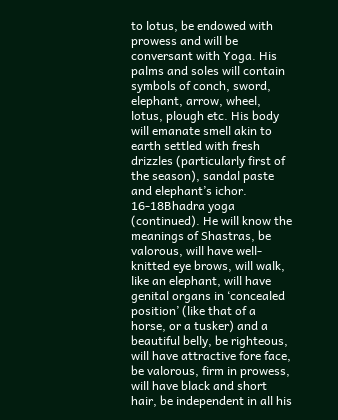to lotus, be endowed with prowess and will be conversant with Yoga. His palms and soles will contain symbols of conch, sword, elephant, arrow, wheel, lotus, plough etc. His body will emanate smell akin to earth settled with fresh drizzles (particularly first of the season), sandal paste and elephant’s ichor.
16-18Bhadra yoga (continued). He will know the meanings of Shastras, be valorous, will have well-knitted eye brows, will walk, like an elephant, will have genital organs in ‘concealed position’ (like that of a horse, or a tusker) and a beautiful belly, be righteous, will have attractive fore face, be valorous, firm in prowess, will have black and short hair, be independent in all his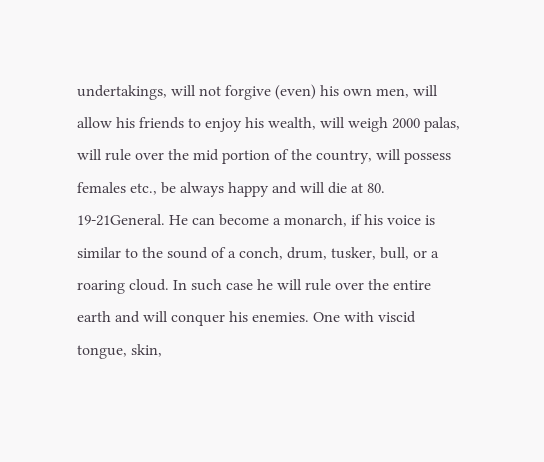undertakings, will not forgive (even) his own men, will allow his friends to enjoy his wealth, will weigh 2000 palas, will rule over the mid portion of the country, will possess females etc., be always happy and will die at 80.
19-21General. He can become a monarch, if his voice is similar to the sound of a conch, drum, tusker, bull, or a roaring cloud. In such case he will rule over the entire earth and will conquer his enemies. One with viscid tongue, skin,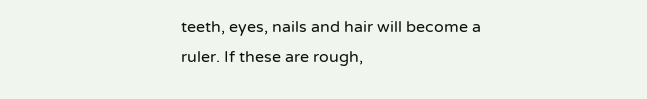teeth, eyes, nails and hair will become a ruler. If these are rough,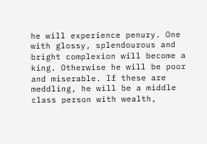he will experience penury. One with glossy, splendourous and bright complexion will become a king. Otherwise he will be poor and miserable. If these are meddling, he will be a middle class person with wealth,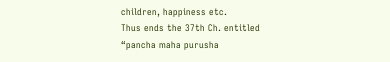children, happiness etc.
Thus ends the 37th Ch. entitled “pancha maha purusha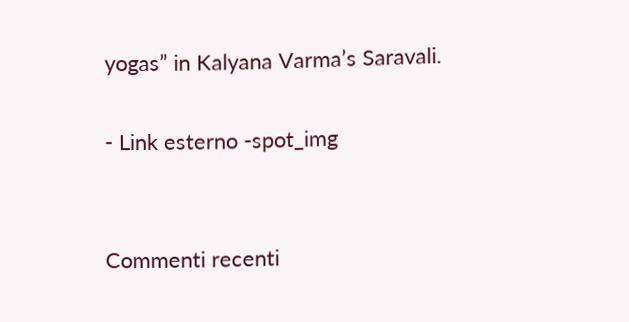yogas” in Kalyana Varma’s Saravali.

- Link esterno -spot_img


Commenti recenti